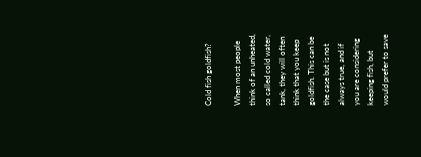Cold fish goldfish?

When most people think of an unheated, so called cold water, tank, they will often think that you keep goldfish. This can be the case but is not always true, and if you are considering keeping fish, but would prefer to save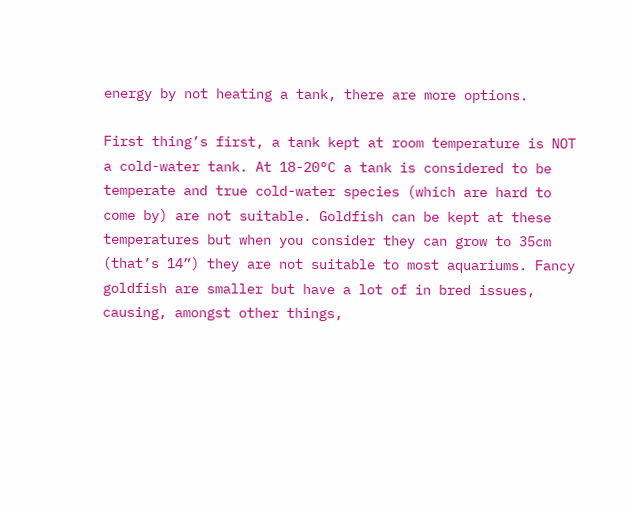energy by not heating a tank, there are more options.

First thing’s first, a tank kept at room temperature is NOT a cold-water tank. At 18-20°C a tank is considered to be temperate and true cold-water species (which are hard to come by) are not suitable. Goldfish can be kept at these temperatures but when you consider they can grow to 35cm (that’s 14”) they are not suitable to most aquariums. Fancy goldfish are smaller but have a lot of in bred issues, causing, amongst other things,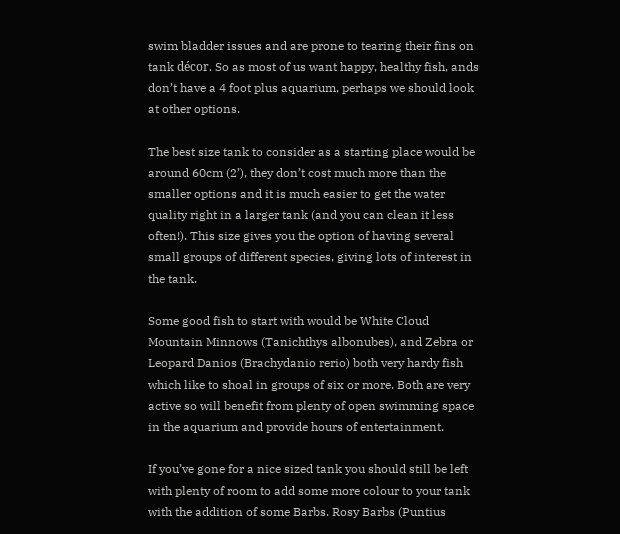swim bladder issues and are prone to tearing their fins on tank décor. So as most of us want happy, healthy fish, ands don’t have a 4 foot plus aquarium, perhaps we should look at other options.

The best size tank to consider as a starting place would be around 60cm (2’), they don’t cost much more than the smaller options and it is much easier to get the water quality right in a larger tank (and you can clean it less often!). This size gives you the option of having several small groups of different species, giving lots of interest in the tank.

Some good fish to start with would be White Cloud Mountain Minnows (Tanichthys albonubes), and Zebra or Leopard Danios (Brachydanio rerio) both very hardy fish which like to shoal in groups of six or more. Both are very active so will benefit from plenty of open swimming space in the aquarium and provide hours of entertainment.

If you’ve gone for a nice sized tank you should still be left with plenty of room to add some more colour to your tank with the addition of some Barbs. Rosy Barbs (Puntius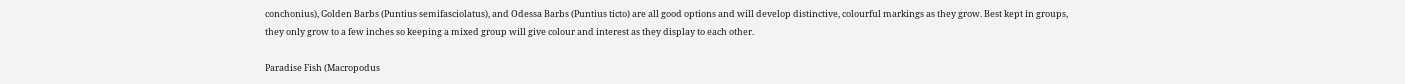conchonius), Golden Barbs (Puntius semifasciolatus), and Odessa Barbs (Puntius ticto) are all good options and will develop distinctive, colourful markings as they grow. Best kept in groups, they only grow to a few inches so keeping a mixed group will give colour and interest as they display to each other.

Paradise Fish (Macropodus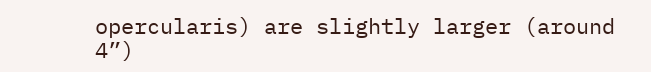opercularis) are slightly larger (around 4”)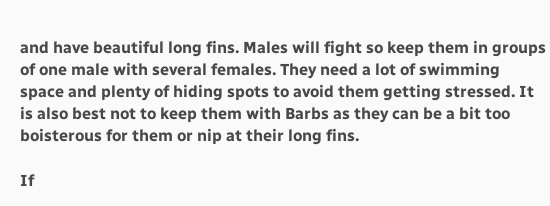and have beautiful long fins. Males will fight so keep them in groups of one male with several females. They need a lot of swimming space and plenty of hiding spots to avoid them getting stressed. It is also best not to keep them with Barbs as they can be a bit too boisterous for them or nip at their long fins.

If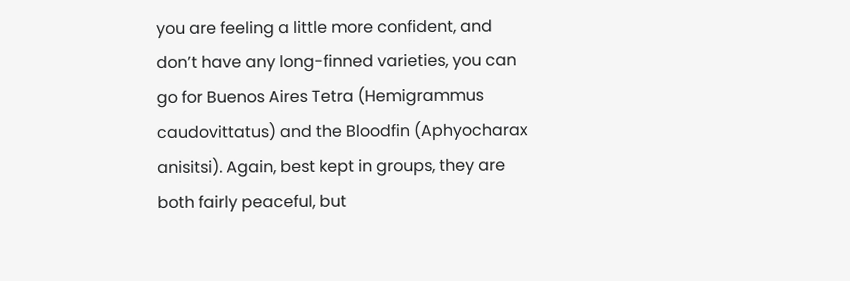you are feeling a little more confident, and don’t have any long-finned varieties, you can go for Buenos Aires Tetra (Hemigrammus caudovittatus) and the Bloodfin (Aphyocharax anisitsi). Again, best kept in groups, they are both fairly peaceful, but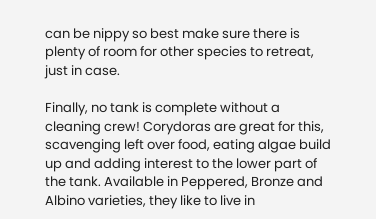can be nippy so best make sure there is plenty of room for other species to retreat, just in case.

Finally, no tank is complete without a cleaning crew! Corydoras are great for this, scavenging left over food, eating algae build up and adding interest to the lower part of the tank. Available in Peppered, Bronze and Albino varieties, they like to live in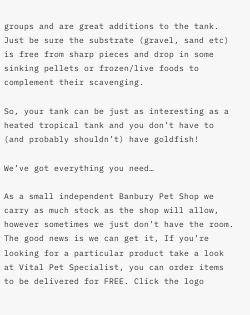groups and are great additions to the tank. Just be sure the substrate (gravel, sand etc) is free from sharp pieces and drop in some sinking pellets or frozen/live foods to complement their scavenging.

So, your tank can be just as interesting as a heated tropical tank and you don’t have to (and probably shouldn’t) have goldfish!

We’ve got everything you need…

As a small independent Banbury Pet Shop we carry as much stock as the shop will allow, however sometimes we just don’t have the room. The good news is we can get it, If you’re looking for a particular product take a look at Vital Pet Specialist, you can order items to be delivered for FREE. Click the logo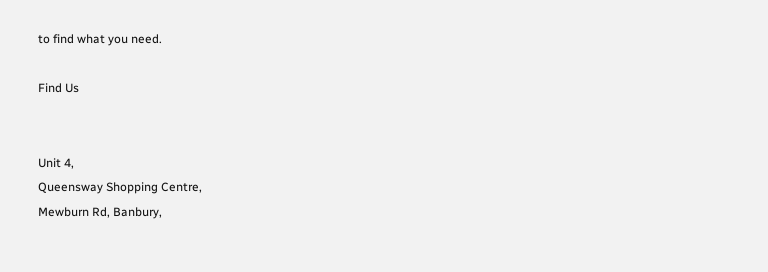to find what you need.

Find Us


Unit 4,
Queensway Shopping Centre,
Mewburn Rd, Banbury,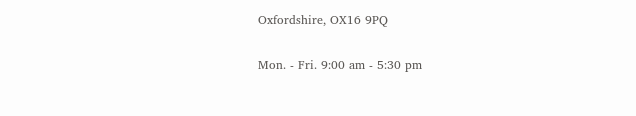Oxfordshire, OX16 9PQ


Mon. - Fri. 9:00 am - 5:30 pm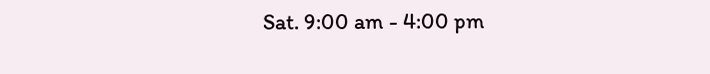Sat. 9:00 am - 4:00 pm